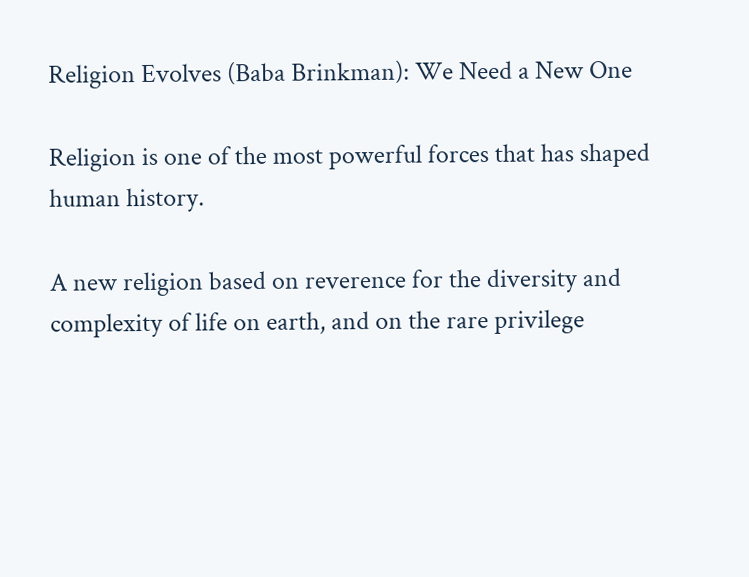Religion Evolves (Baba Brinkman): We Need a New One

Religion is one of the most powerful forces that has shaped human history.

A new religion based on reverence for the diversity and complexity of life on earth, and on the rare privilege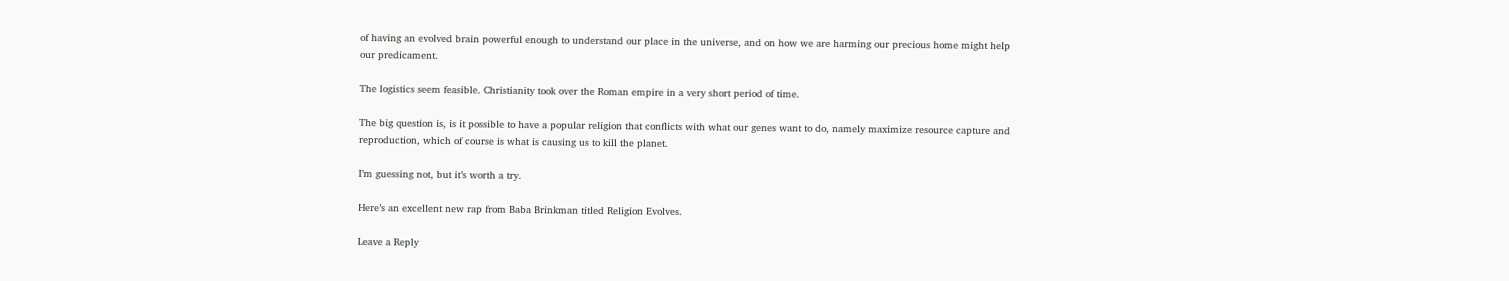of having an evolved brain powerful enough to understand our place in the universe, and on how we are harming our precious home might help our predicament.

The logistics seem feasible. Christianity took over the Roman empire in a very short period of time.

The big question is, is it possible to have a popular religion that conflicts with what our genes want to do, namely maximize resource capture and reproduction, which of course is what is causing us to kill the planet.

I’m guessing not, but it’s worth a try.

Here’s an excellent new rap from Baba Brinkman titled Religion Evolves.

Leave a Reply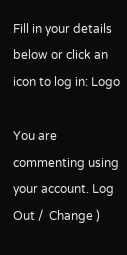Fill in your details below or click an icon to log in: Logo

You are commenting using your account. Log Out /  Change )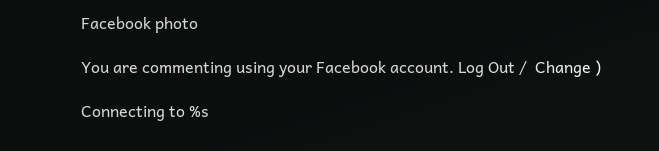Facebook photo

You are commenting using your Facebook account. Log Out /  Change )

Connecting to %s